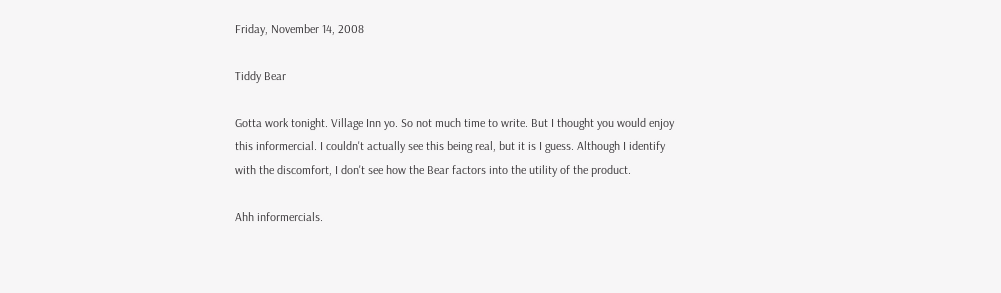Friday, November 14, 2008

Tiddy Bear

Gotta work tonight. Village Inn yo. So not much time to write. But I thought you would enjoy this informercial. I couldn't actually see this being real, but it is I guess. Although I identify with the discomfort, I don't see how the Bear factors into the utility of the product.

Ahh informercials.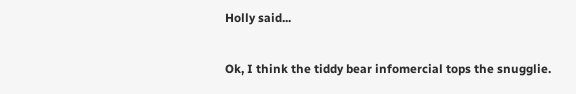Holly said...

Ok, I think the tiddy bear infomercial tops the snugglie.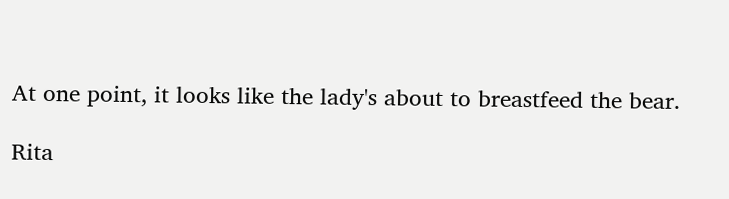At one point, it looks like the lady's about to breastfeed the bear.

Rita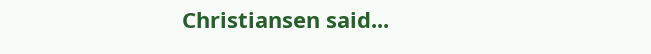Christiansen said...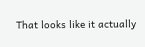That looks like it actually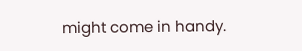might come in handy.